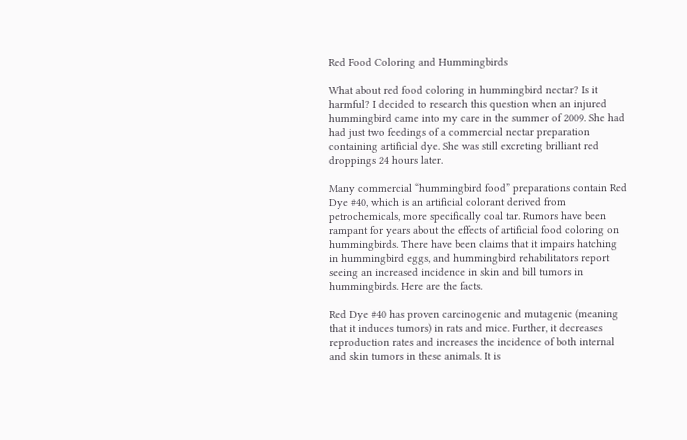Red Food Coloring and Hummingbirds

What about red food coloring in hummingbird nectar? Is it harmful? I decided to research this question when an injured hummingbird came into my care in the summer of 2009. She had had just two feedings of a commercial nectar preparation containing artificial dye. She was still excreting brilliant red droppings 24 hours later.

Many commercial “hummingbird food” preparations contain Red Dye #40, which is an artificial colorant derived from petrochemicals, more specifically coal tar. Rumors have been rampant for years about the effects of artificial food coloring on hummingbirds. There have been claims that it impairs hatching in hummingbird eggs, and hummingbird rehabilitators report seeing an increased incidence in skin and bill tumors in hummingbirds. Here are the facts.

Red Dye #40 has proven carcinogenic and mutagenic (meaning that it induces tumors) in rats and mice. Further, it decreases reproduction rates and increases the incidence of both internal and skin tumors in these animals. It is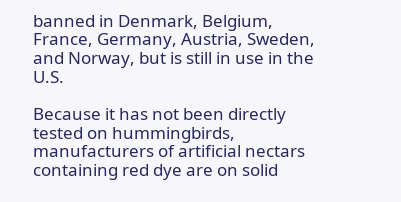banned in Denmark, Belgium, France, Germany, Austria, Sweden, and Norway, but is still in use in the U.S.

Because it has not been directly tested on hummingbirds, manufacturers of artificial nectars containing red dye are on solid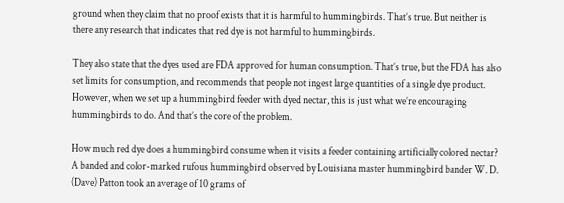ground when they claim that no proof exists that it is harmful to hummingbirds. That’s true. But neither is there any research that indicates that red dye is not harmful to hummingbirds.

They also state that the dyes used are FDA approved for human consumption. That’s true, but the FDA has also set limits for consumption, and recommends that people not ingest large quantities of a single dye product. However, when we set up a hummingbird feeder with dyed nectar, this is just what we’re encouraging hummingbirds to do. And that’s the core of the problem.

How much red dye does a hummingbird consume when it visits a feeder containing artificially colored nectar?  A banded and color-marked rufous hummingbird observed by Louisiana master hummingbird bander W. D. (Dave) Patton took an average of 10 grams of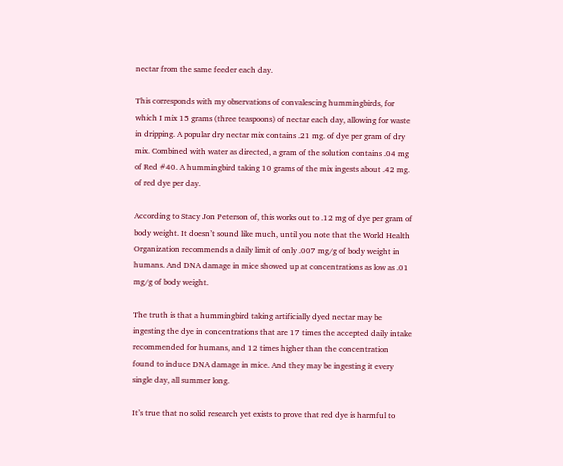nectar from the same feeder each day.

This corresponds with my observations of convalescing hummingbirds, for which I mix 15 grams (three teaspoons) of nectar each day, allowing for waste in dripping. A popular dry nectar mix contains .21 mg. of dye per gram of dry mix. Combined with water as directed, a gram of the solution contains .04 mg of Red #40. A hummingbird taking 10 grams of the mix ingests about .42 mg. of red dye per day.

According to Stacy Jon Peterson of, this works out to .12 mg of dye per gram of body weight. It doesn’t sound like much, until you note that the World Health Organization recommends a daily limit of only .007 mg/g of body weight in humans. And DNA damage in mice showed up at concentrations as low as .01 mg/g of body weight.

The truth is that a hummingbird taking artificially dyed nectar may be ingesting the dye in concentrations that are 17 times the accepted daily intake recommended for humans, and 12 times higher than the concentration found to induce DNA damage in mice. And they may be ingesting it every single day, all summer long.

It’s true that no solid research yet exists to prove that red dye is harmful to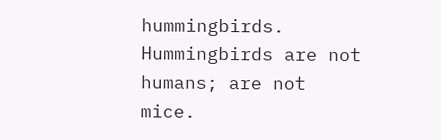hummingbirds. Hummingbirds are not humans; are not mice.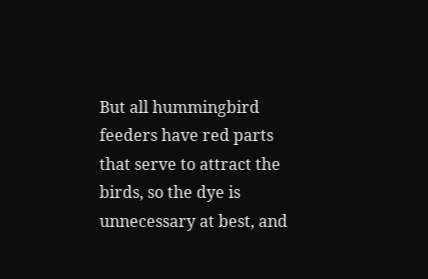But all hummingbird feeders have red parts that serve to attract the birds, so the dye is unnecessary at best, and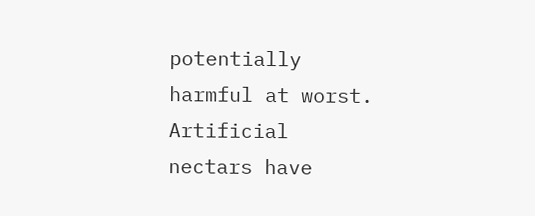potentially harmful at worst. Artificial nectars have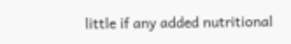little if any added nutritional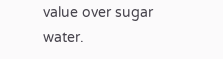value over sugar water.